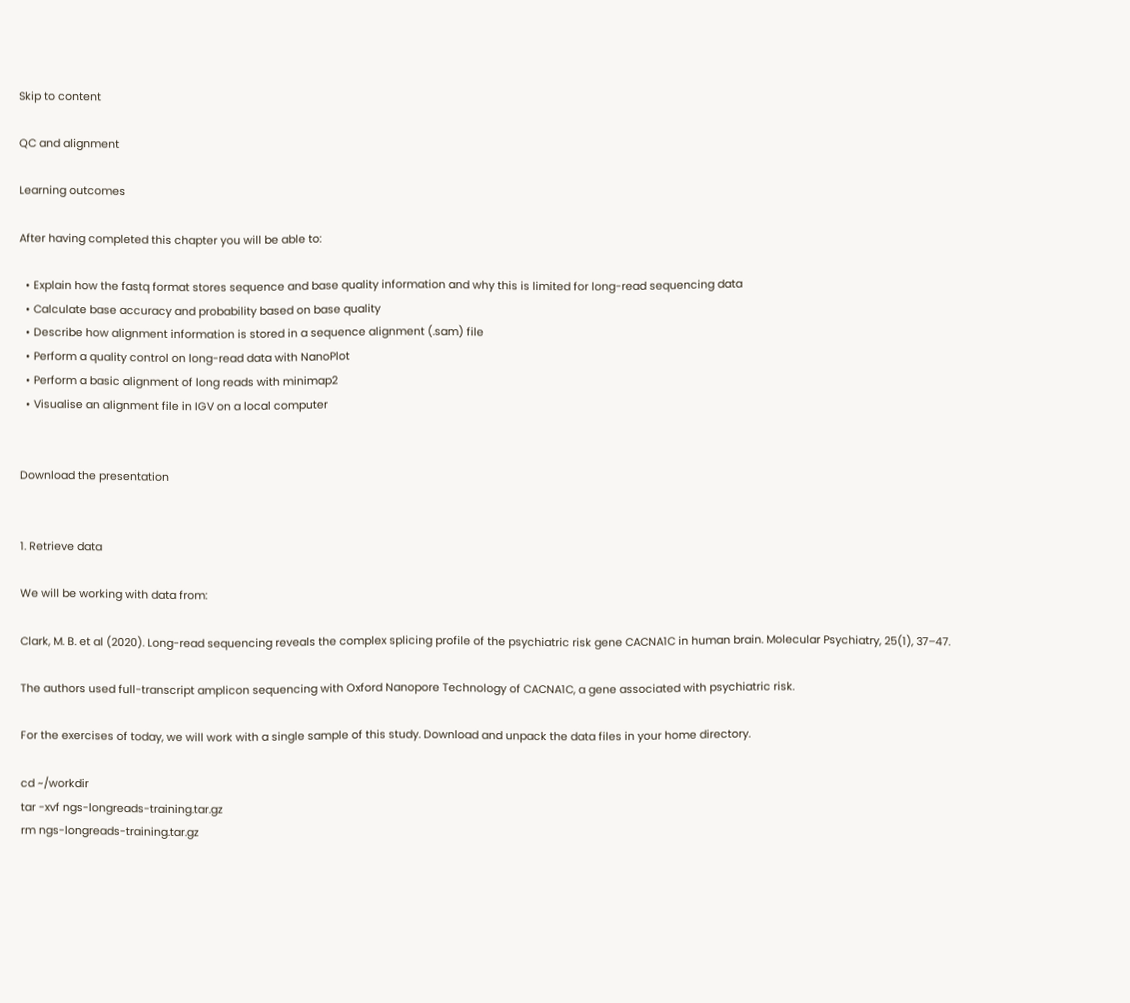Skip to content

QC and alignment

Learning outcomes

After having completed this chapter you will be able to:

  • Explain how the fastq format stores sequence and base quality information and why this is limited for long-read sequencing data
  • Calculate base accuracy and probability based on base quality
  • Describe how alignment information is stored in a sequence alignment (.sam) file
  • Perform a quality control on long-read data with NanoPlot
  • Perform a basic alignment of long reads with minimap2
  • Visualise an alignment file in IGV on a local computer


Download the presentation


1. Retrieve data

We will be working with data from:

Clark, M. B. et al (2020). Long-read sequencing reveals the complex splicing profile of the psychiatric risk gene CACNA1C in human brain. Molecular Psychiatry, 25(1), 37–47.

The authors used full-transcript amplicon sequencing with Oxford Nanopore Technology of CACNA1C, a gene associated with psychiatric risk.

For the exercises of today, we will work with a single sample of this study. Download and unpack the data files in your home directory.

cd ~/workdir
tar -xvf ngs-longreads-training.tar.gz
rm ngs-longreads-training.tar.gz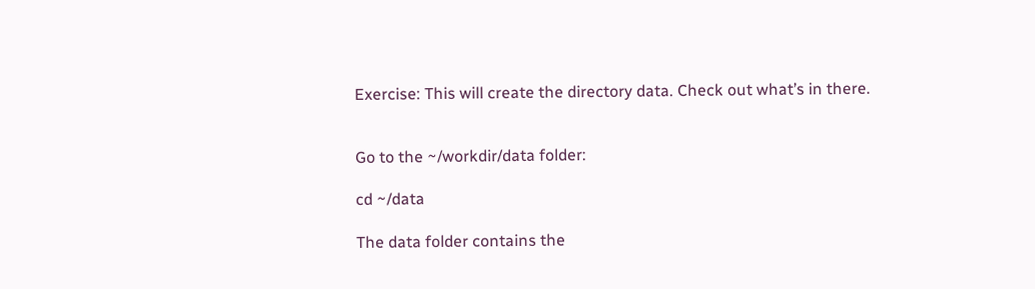Exercise: This will create the directory data. Check out what’s in there.


Go to the ~/workdir/data folder:

cd ~/data

The data folder contains the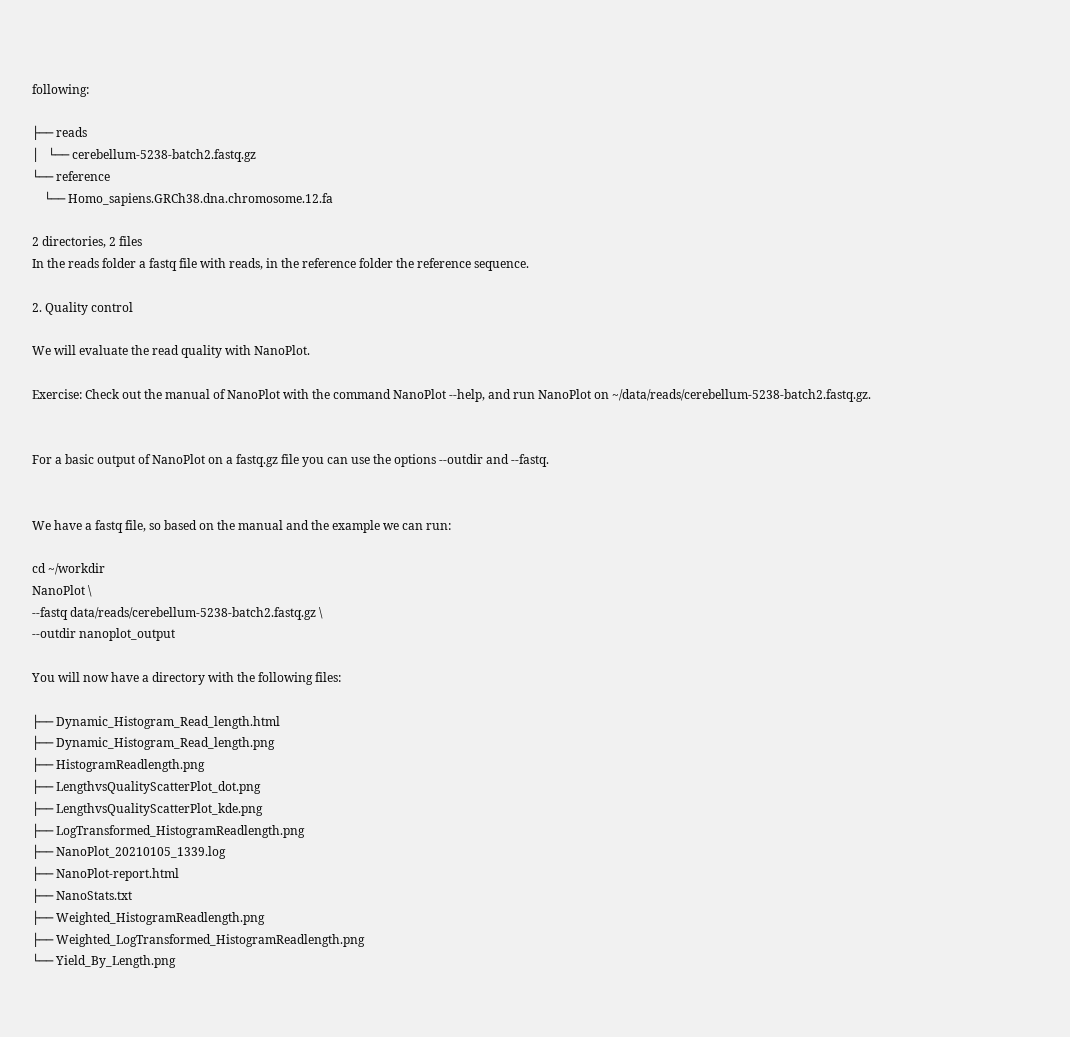following:

├── reads
│   └── cerebellum-5238-batch2.fastq.gz
└── reference
    └── Homo_sapiens.GRCh38.dna.chromosome.12.fa

2 directories, 2 files
In the reads folder a fastq file with reads, in the reference folder the reference sequence.

2. Quality control

We will evaluate the read quality with NanoPlot.

Exercise: Check out the manual of NanoPlot with the command NanoPlot --help, and run NanoPlot on ~/data/reads/cerebellum-5238-batch2.fastq.gz.


For a basic output of NanoPlot on a fastq.gz file you can use the options --outdir and --fastq.


We have a fastq file, so based on the manual and the example we can run:

cd ~/workdir
NanoPlot \
--fastq data/reads/cerebellum-5238-batch2.fastq.gz \
--outdir nanoplot_output

You will now have a directory with the following files:

├── Dynamic_Histogram_Read_length.html
├── Dynamic_Histogram_Read_length.png
├── HistogramReadlength.png
├── LengthvsQualityScatterPlot_dot.png
├── LengthvsQualityScatterPlot_kde.png
├── LogTransformed_HistogramReadlength.png
├── NanoPlot_20210105_1339.log
├── NanoPlot-report.html
├── NanoStats.txt
├── Weighted_HistogramReadlength.png
├── Weighted_LogTransformed_HistogramReadlength.png
└── Yield_By_Length.png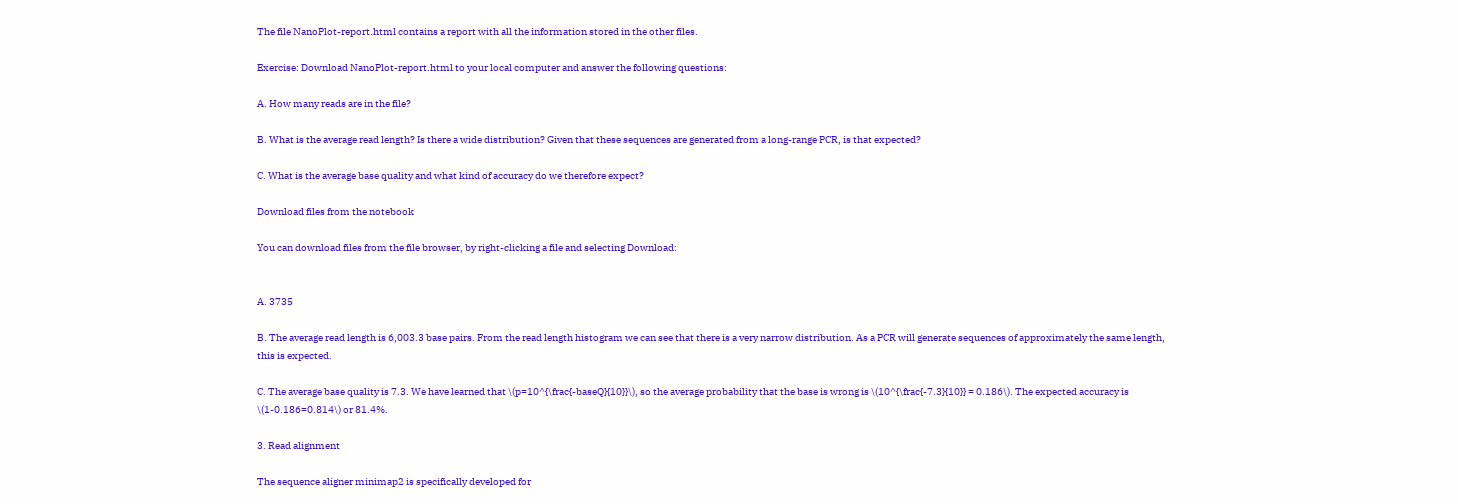The file NanoPlot-report.html contains a report with all the information stored in the other files.

Exercise: Download NanoPlot-report.html to your local computer and answer the following questions:

A. How many reads are in the file?

B. What is the average read length? Is there a wide distribution? Given that these sequences are generated from a long-range PCR, is that expected?

C. What is the average base quality and what kind of accuracy do we therefore expect?

Download files from the notebook

You can download files from the file browser, by right-clicking a file and selecting Download:


A. 3735

B. The average read length is 6,003.3 base pairs. From the read length histogram we can see that there is a very narrow distribution. As a PCR will generate sequences of approximately the same length, this is expected.

C. The average base quality is 7.3. We have learned that \(p=10^{\frac{-baseQ}{10}}\), so the average probability that the base is wrong is \(10^{\frac{-7.3}{10}} = 0.186\). The expected accuracy is \(1-0.186=0.814\) or 81.4%.

3. Read alignment

The sequence aligner minimap2 is specifically developed for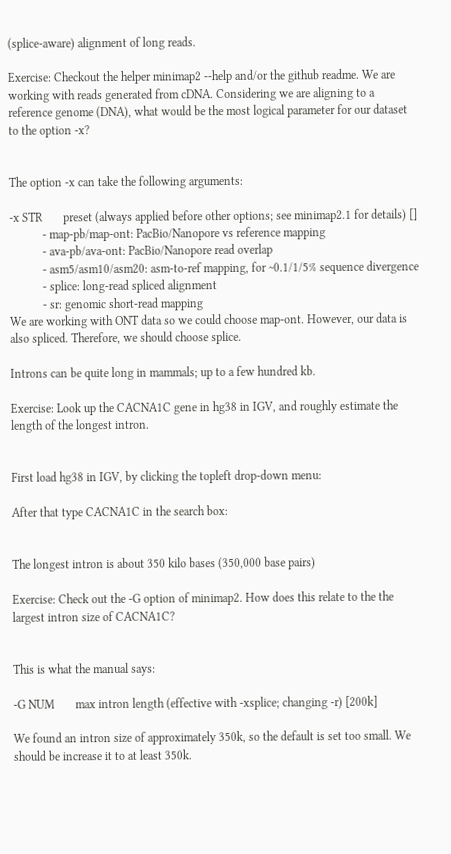(splice-aware) alignment of long reads.

Exercise: Checkout the helper minimap2 --help and/or the github readme. We are working with reads generated from cDNA. Considering we are aligning to a reference genome (DNA), what would be the most logical parameter for our dataset to the option -x?


The option -x can take the following arguments:

-x STR       preset (always applied before other options; see minimap2.1 for details) []
           - map-pb/map-ont: PacBio/Nanopore vs reference mapping
           - ava-pb/ava-ont: PacBio/Nanopore read overlap
           - asm5/asm10/asm20: asm-to-ref mapping, for ~0.1/1/5% sequence divergence
           - splice: long-read spliced alignment
           - sr: genomic short-read mapping
We are working with ONT data so we could choose map-ont. However, our data is also spliced. Therefore, we should choose splice.

Introns can be quite long in mammals; up to a few hundred kb.

Exercise: Look up the CACNA1C gene in hg38 in IGV, and roughly estimate the length of the longest intron.


First load hg38 in IGV, by clicking the topleft drop-down menu:

After that type CACNA1C in the search box:


The longest intron is about 350 kilo bases (350,000 base pairs)

Exercise: Check out the -G option of minimap2. How does this relate to the the largest intron size of CACNA1C?


This is what the manual says:

-G NUM       max intron length (effective with -xsplice; changing -r) [200k]

We found an intron size of approximately 350k, so the default is set too small. We should be increase it to at least 350k.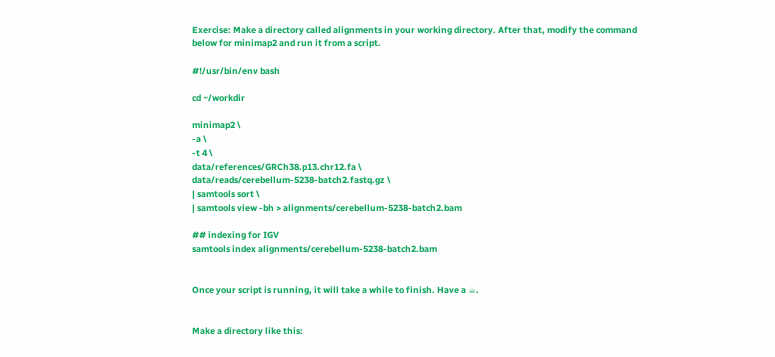Exercise: Make a directory called alignments in your working directory. After that, modify the command below for minimap2 and run it from a script.

#!/usr/bin/env bash

cd ~/workdir

minimap2 \
-a \
-t 4 \
data/references/GRCh38.p13.chr12.fa \
data/reads/cerebellum-5238-batch2.fastq.gz \
| samtools sort \
| samtools view -bh > alignments/cerebellum-5238-batch2.bam

## indexing for IGV
samtools index alignments/cerebellum-5238-batch2.bam


Once your script is running, it will take a while to finish. Have a ☕.


Make a directory like this: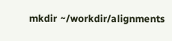mkdir ~/workdir/alignments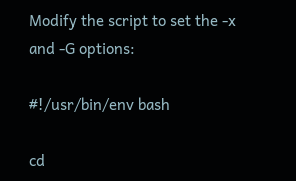Modify the script to set the -x and -G options:

#!/usr/bin/env bash

cd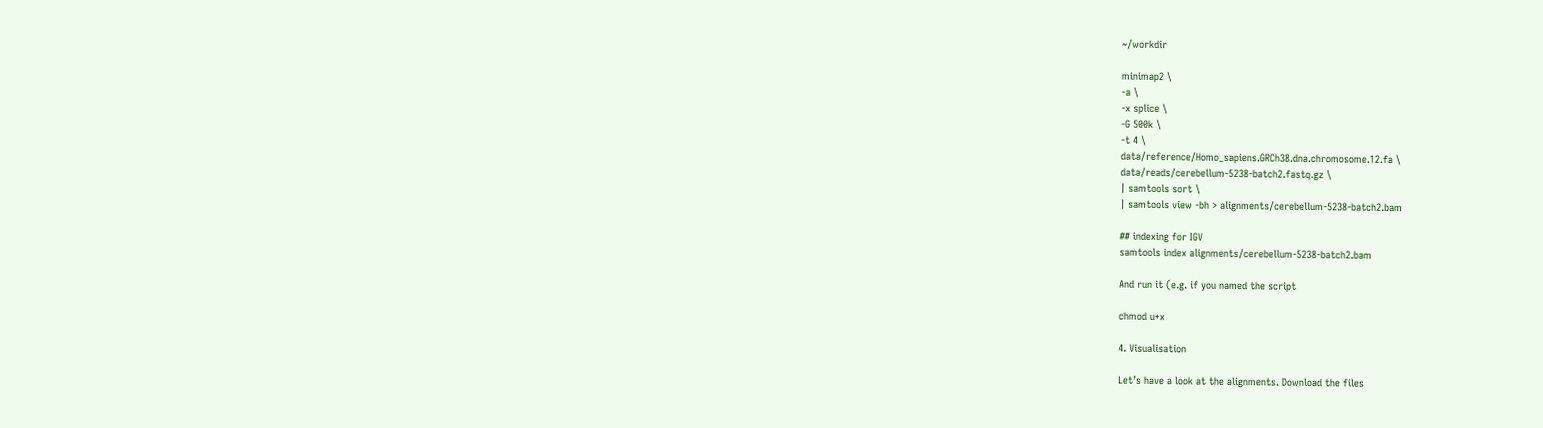~/workdir

minimap2 \
-a \
-x splice \
-G 500k \
-t 4 \
data/reference/Homo_sapiens.GRCh38.dna.chromosome.12.fa \
data/reads/cerebellum-5238-batch2.fastq.gz \
| samtools sort \
| samtools view -bh > alignments/cerebellum-5238-batch2.bam

## indexing for IGV
samtools index alignments/cerebellum-5238-batch2.bam

And run it (e.g. if you named the script

chmod u+x

4. Visualisation

Let’s have a look at the alignments. Download the files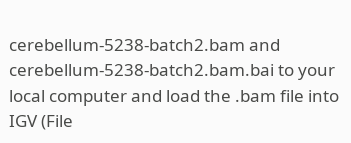cerebellum-5238-batch2.bam and cerebellum-5238-batch2.bam.bai to your local computer and load the .bam file into IGV (File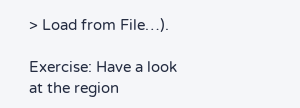> Load from File…).

Exercise: Have a look at the region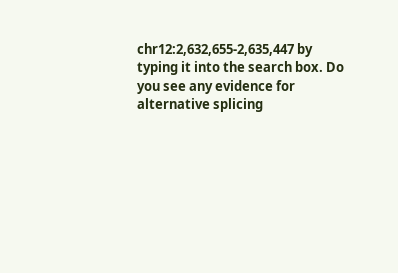chr12:2,632,655-2,635,447 by typing it into the search box. Do you see any evidence for alternative splicing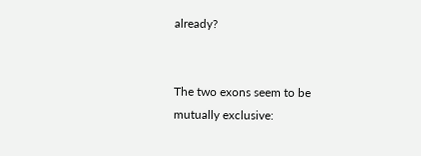already?


The two exons seem to be mutually exclusive: